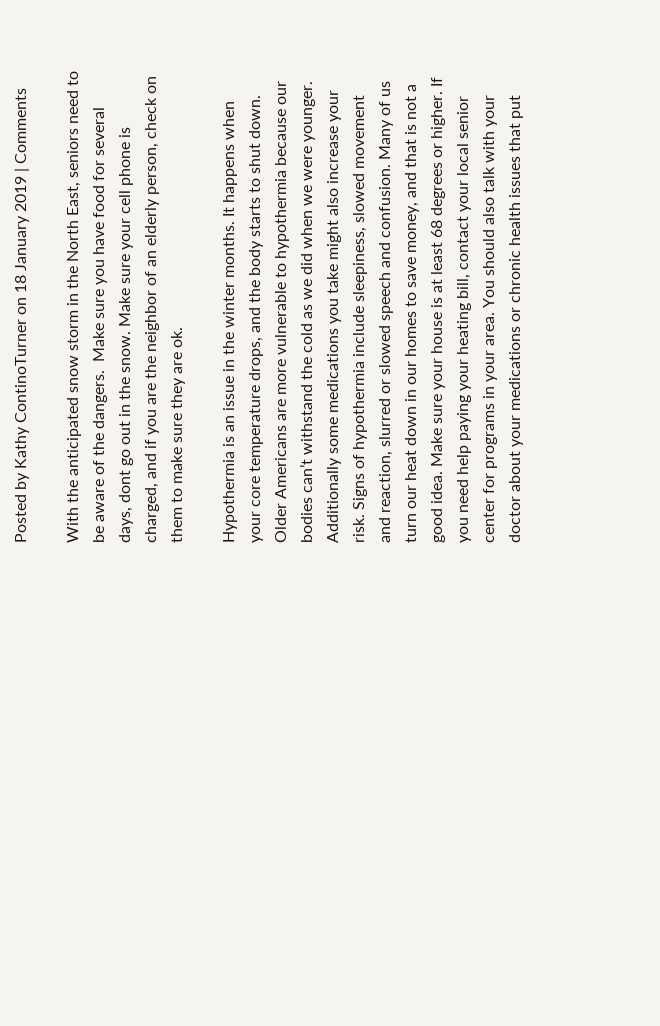Posted by Kathy ContinoTurner on 18 January 2019 | Comments

With the anticipated snow storm in the North East, seniors need to be aware of the dangers.  Make sure you have food for several days, dont go out in the snow. Make sure your cell phone is charged, and if you are the neighbor of an elderly person, check on them to make sure they are ok.

Hypothermia is an issue in the winter months. It happens when your core temperature drops, and the body starts to shut down. Older Americans are more vulnerable to hypothermia because our bodies can’t withstand the cold as we did when we were younger. Additionally some medications you take might also increase your risk. Signs of hypothermia include sleepiness, slowed movement and reaction, slurred or slowed speech and confusion. Many of us turn our heat down in our homes to save money, and that is not a good idea. Make sure your house is at least 68 degrees or higher. If you need help paying your heating bill, contact your local senior center for programs in your area. You should also talk with your doctor about your medications or chronic health issues that put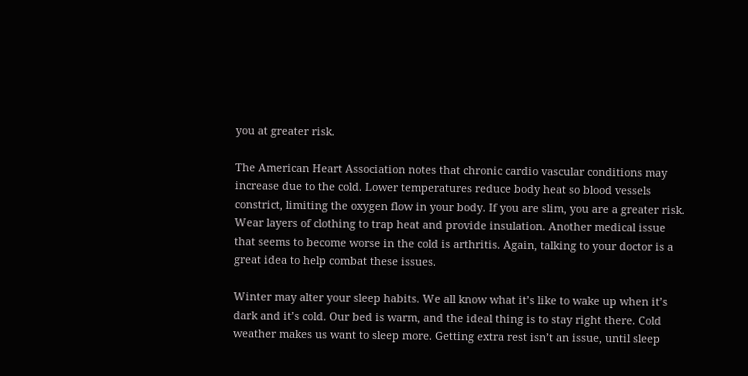you at greater risk.

The American Heart Association notes that chronic cardio vascular conditions may increase due to the cold. Lower temperatures reduce body heat so blood vessels constrict, limiting the oxygen flow in your body. If you are slim, you are a greater risk. Wear layers of clothing to trap heat and provide insulation. Another medical issue that seems to become worse in the cold is arthritis. Again, talking to your doctor is a great idea to help combat these issues.

Winter may alter your sleep habits. We all know what it’s like to wake up when it’s dark and it’s cold. Our bed is warm, and the ideal thing is to stay right there. Cold weather makes us want to sleep more. Getting extra rest isn’t an issue, until sleep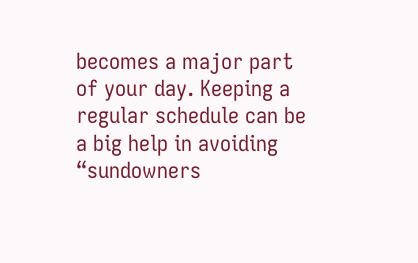becomes a major part of your day. Keeping a regular schedule can be a big help in avoiding “sundowners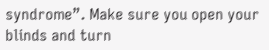syndrome”. Make sure you open your blinds and turn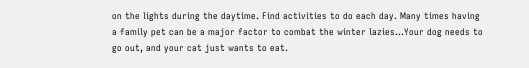on the lights during the daytime. Find activities to do each day. Many times having a family pet can be a major factor to combat the winter lazies…Your dog needs to go out, and your cat just wants to eat.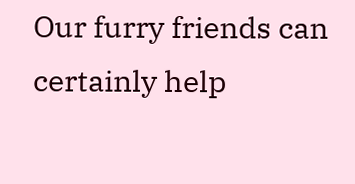Our furry friends can certainly help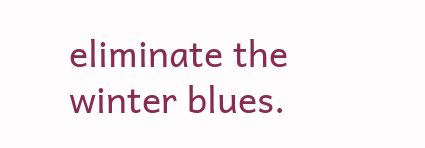eliminate the winter blues.